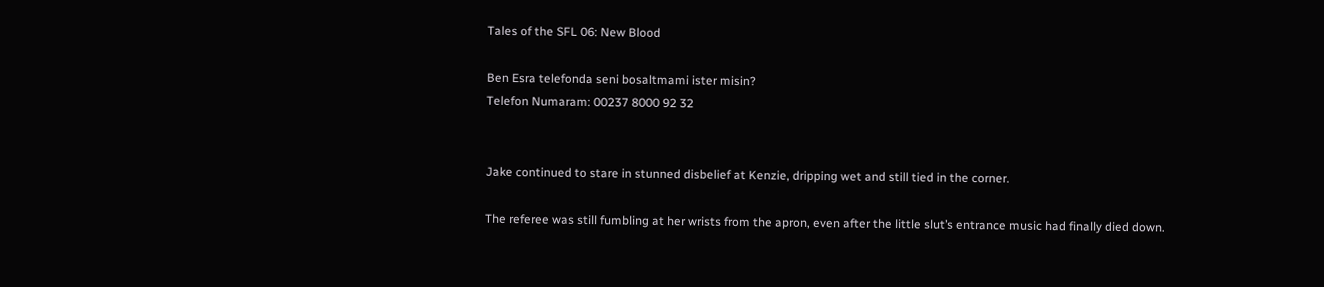Tales of the SFL 06: New Blood

Ben Esra telefonda seni bosaltmami ister misin?
Telefon Numaram: 00237 8000 92 32


Jake continued to stare in stunned disbelief at Kenzie, dripping wet and still tied in the corner.

The referee was still fumbling at her wrists from the apron, even after the little slut’s entrance music had finally died down.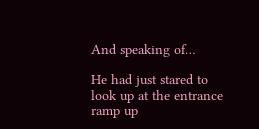And speaking of…

He had just stared to look up at the entrance ramp up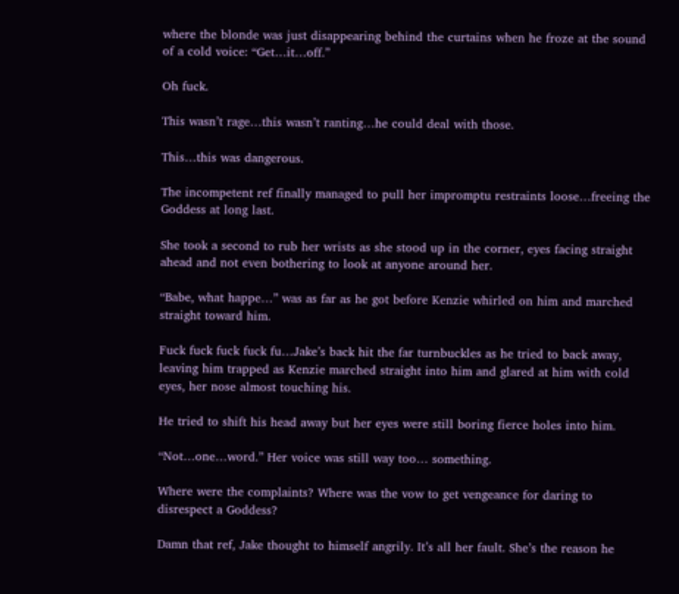where the blonde was just disappearing behind the curtains when he froze at the sound of a cold voice: “Get…it…off.”

Oh fuck.

This wasn’t rage…this wasn’t ranting…he could deal with those.

This…this was dangerous.

The incompetent ref finally managed to pull her impromptu restraints loose…freeing the Goddess at long last.

She took a second to rub her wrists as she stood up in the corner, eyes facing straight ahead and not even bothering to look at anyone around her.

“Babe, what happe…” was as far as he got before Kenzie whirled on him and marched straight toward him.

Fuck fuck fuck fuck fu…Jake’s back hit the far turnbuckles as he tried to back away, leaving him trapped as Kenzie marched straight into him and glared at him with cold eyes, her nose almost touching his.

He tried to shift his head away but her eyes were still boring fierce holes into him.

“Not…one…word.” Her voice was still way too… something.

Where were the complaints? Where was the vow to get vengeance for daring to disrespect a Goddess?

Damn that ref, Jake thought to himself angrily. It’s all her fault. She’s the reason he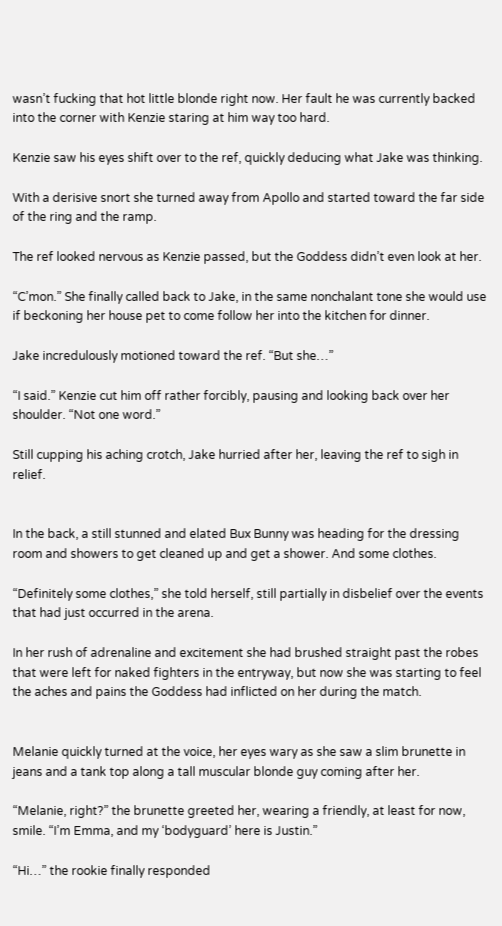wasn’t fucking that hot little blonde right now. Her fault he was currently backed into the corner with Kenzie staring at him way too hard.

Kenzie saw his eyes shift over to the ref, quickly deducing what Jake was thinking.

With a derisive snort she turned away from Apollo and started toward the far side of the ring and the ramp.

The ref looked nervous as Kenzie passed, but the Goddess didn’t even look at her.

“C’mon.” She finally called back to Jake, in the same nonchalant tone she would use if beckoning her house pet to come follow her into the kitchen for dinner.

Jake incredulously motioned toward the ref. “But she…”

“I said.” Kenzie cut him off rather forcibly, pausing and looking back over her shoulder. “Not one word.”

Still cupping his aching crotch, Jake hurried after her, leaving the ref to sigh in relief.


In the back, a still stunned and elated Bux Bunny was heading for the dressing room and showers to get cleaned up and get a shower. And some clothes.

“Definitely some clothes,” she told herself, still partially in disbelief over the events that had just occurred in the arena.

In her rush of adrenaline and excitement she had brushed straight past the robes that were left for naked fighters in the entryway, but now she was starting to feel the aches and pains the Goddess had inflicted on her during the match.


Melanie quickly turned at the voice, her eyes wary as she saw a slim brunette in jeans and a tank top along a tall muscular blonde guy coming after her.

“Melanie, right?” the brunette greeted her, wearing a friendly, at least for now, smile. “I’m Emma, and my ‘bodyguard’ here is Justin.”

“Hi…” the rookie finally responded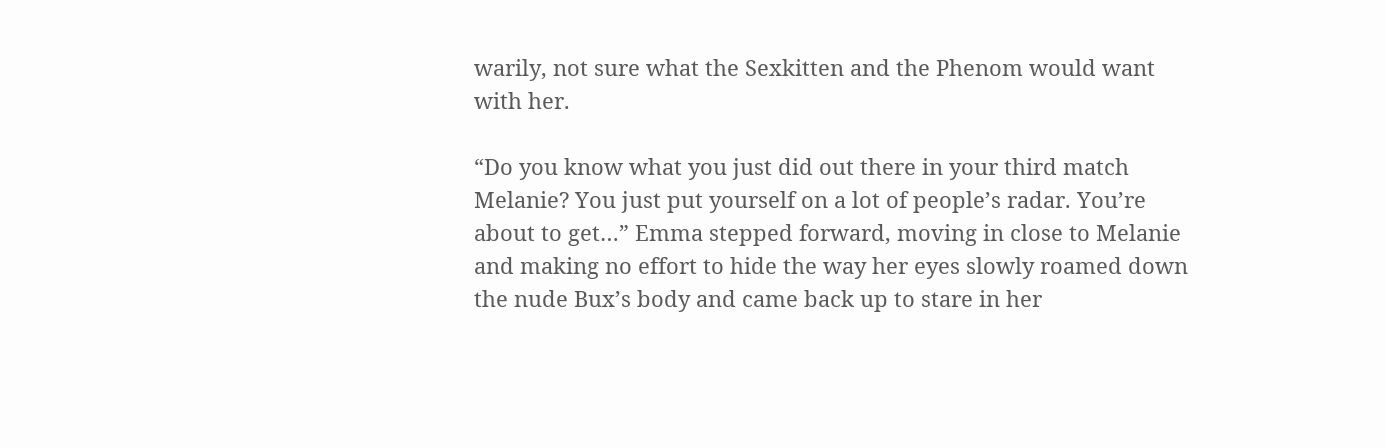warily, not sure what the Sexkitten and the Phenom would want with her.

“Do you know what you just did out there in your third match Melanie? You just put yourself on a lot of people’s radar. You’re about to get…” Emma stepped forward, moving in close to Melanie and making no effort to hide the way her eyes slowly roamed down the nude Bux’s body and came back up to stare in her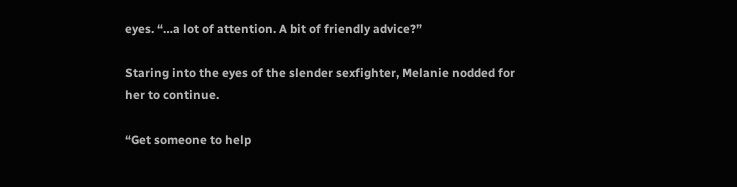eyes. “…a lot of attention. A bit of friendly advice?”

Staring into the eyes of the slender sexfighter, Melanie nodded for her to continue.

“Get someone to help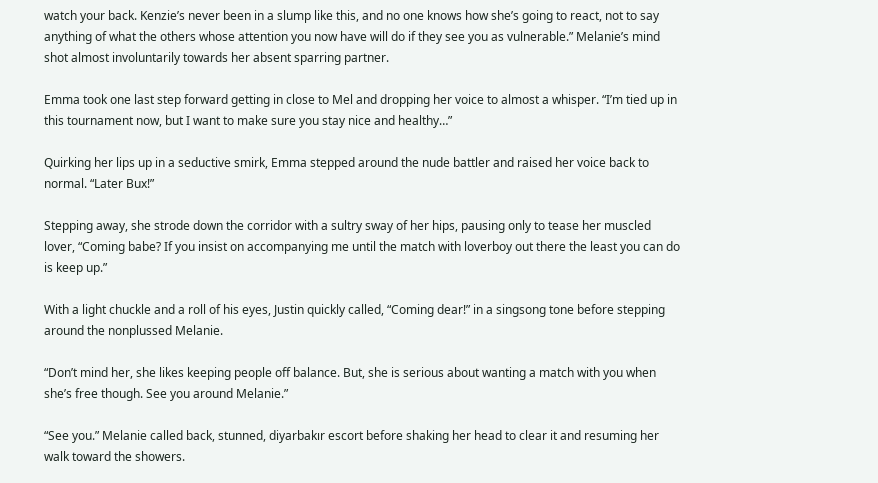watch your back. Kenzie’s never been in a slump like this, and no one knows how she’s going to react, not to say anything of what the others whose attention you now have will do if they see you as vulnerable.” Melanie’s mind shot almost involuntarily towards her absent sparring partner.

Emma took one last step forward getting in close to Mel and dropping her voice to almost a whisper. “I’m tied up in this tournament now, but I want to make sure you stay nice and healthy…”

Quirking her lips up in a seductive smirk, Emma stepped around the nude battler and raised her voice back to normal. “Later Bux!”

Stepping away, she strode down the corridor with a sultry sway of her hips, pausing only to tease her muscled lover, “Coming babe? If you insist on accompanying me until the match with loverboy out there the least you can do is keep up.”

With a light chuckle and a roll of his eyes, Justin quickly called, “Coming dear!” in a singsong tone before stepping around the nonplussed Melanie.

“Don’t mind her, she likes keeping people off balance. But, she is serious about wanting a match with you when she’s free though. See you around Melanie.”

“See you.” Melanie called back, stunned, diyarbakır escort before shaking her head to clear it and resuming her walk toward the showers.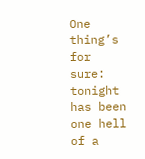One thing’s for sure: tonight has been one hell of a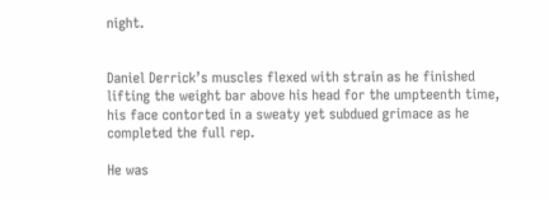night.


Daniel Derrick’s muscles flexed with strain as he finished lifting the weight bar above his head for the umpteenth time, his face contorted in a sweaty yet subdued grimace as he completed the full rep.

He was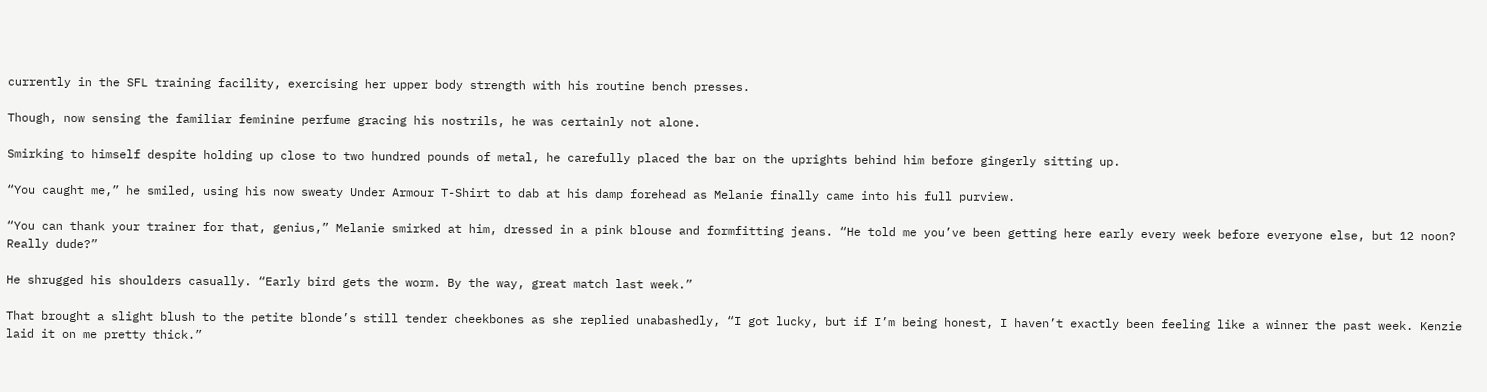currently in the SFL training facility, exercising her upper body strength with his routine bench presses.

Though, now sensing the familiar feminine perfume gracing his nostrils, he was certainly not alone.

Smirking to himself despite holding up close to two hundred pounds of metal, he carefully placed the bar on the uprights behind him before gingerly sitting up.

“You caught me,” he smiled, using his now sweaty Under Armour T-Shirt to dab at his damp forehead as Melanie finally came into his full purview.

“You can thank your trainer for that, genius,” Melanie smirked at him, dressed in a pink blouse and formfitting jeans. “He told me you’ve been getting here early every week before everyone else, but 12 noon? Really dude?”

He shrugged his shoulders casually. “Early bird gets the worm. By the way, great match last week.”

That brought a slight blush to the petite blonde’s still tender cheekbones as she replied unabashedly, “I got lucky, but if I’m being honest, I haven’t exactly been feeling like a winner the past week. Kenzie laid it on me pretty thick.”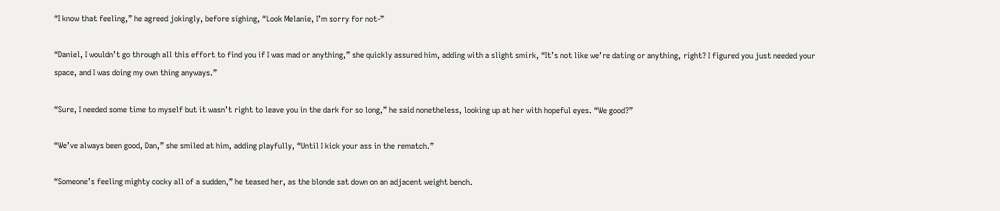“I know that feeling,” he agreed jokingly, before sighing, “Look Melanie, I’m sorry for not-”

“Daniel, I wouldn’t go through all this effort to find you if I was mad or anything,” she quickly assured him, adding with a slight smirk, “It’s not like we’re dating or anything, right? I figured you just needed your space, and I was doing my own thing anyways.”

“Sure, I needed some time to myself but it wasn’t right to leave you in the dark for so long,” he said nonetheless, looking up at her with hopeful eyes. “We good?”

“We’ve always been good, Dan,” she smiled at him, adding playfully, “Until I kick your ass in the rematch.”

“Someone’s feeling mighty cocky all of a sudden,” he teased her, as the blonde sat down on an adjacent weight bench.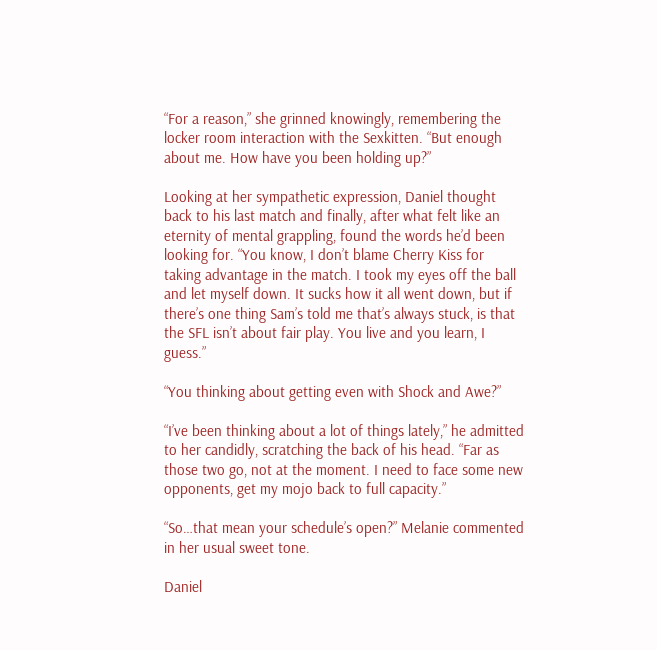“For a reason,” she grinned knowingly, remembering the locker room interaction with the Sexkitten. “But enough about me. How have you been holding up?”

Looking at her sympathetic expression, Daniel thought back to his last match and finally, after what felt like an eternity of mental grappling, found the words he’d been looking for. “You know, I don’t blame Cherry Kiss for taking advantage in the match. I took my eyes off the ball and let myself down. It sucks how it all went down, but if there’s one thing Sam’s told me that’s always stuck, is that the SFL isn’t about fair play. You live and you learn, I guess.”

“You thinking about getting even with Shock and Awe?”

“I’ve been thinking about a lot of things lately,” he admitted to her candidly, scratching the back of his head. “Far as those two go, not at the moment. I need to face some new opponents, get my mojo back to full capacity.”

“So…that mean your schedule’s open?” Melanie commented in her usual sweet tone.

Daniel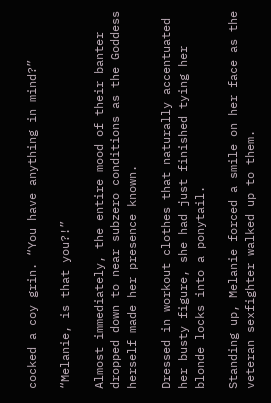cocked a coy grin. “You have anything in mind?”

“Melanie, is that you?!”

Almost immediately, the entire mood of their banter dropped down to near subzero conditions as the Goddess herself made her presence known.

Dressed in workout clothes that naturally accentuated her busty figure, she had just finished tying her blonde locks into a ponytail.

Standing up, Melanie forced a smile on her face as the veteran sexfighter walked up to them.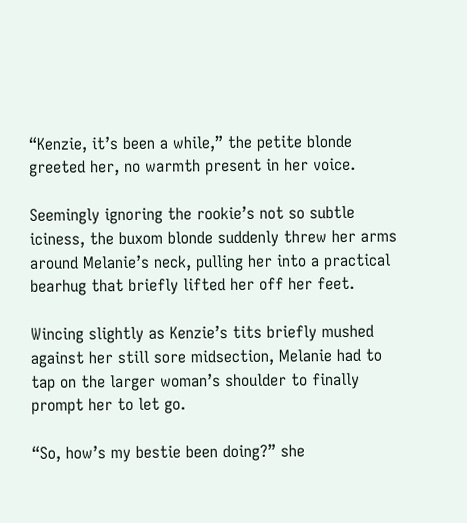“Kenzie, it’s been a while,” the petite blonde greeted her, no warmth present in her voice.

Seemingly ignoring the rookie’s not so subtle iciness, the buxom blonde suddenly threw her arms around Melanie’s neck, pulling her into a practical bearhug that briefly lifted her off her feet.

Wincing slightly as Kenzie’s tits briefly mushed against her still sore midsection, Melanie had to tap on the larger woman’s shoulder to finally prompt her to let go.

“So, how’s my bestie been doing?” she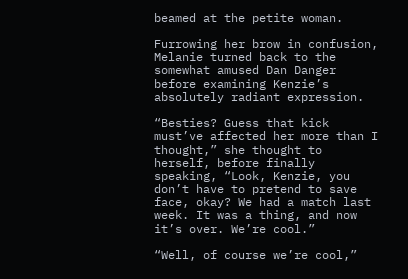beamed at the petite woman.

Furrowing her brow in confusion, Melanie turned back to the somewhat amused Dan Danger before examining Kenzie’s absolutely radiant expression.

“Besties? Guess that kick must’ve affected her more than I thought,” she thought to herself, before finally speaking, “Look, Kenzie, you don’t have to pretend to save face, okay? We had a match last week. It was a thing, and now it’s over. We’re cool.”

“Well, of course we’re cool,”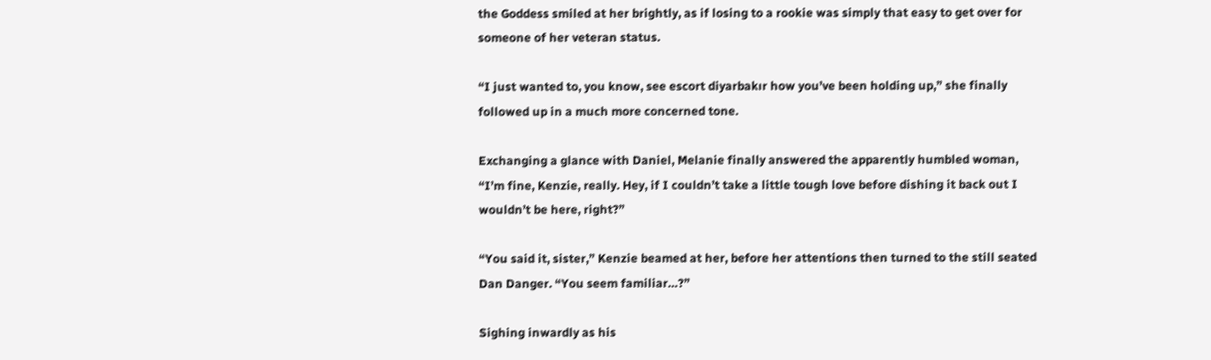the Goddess smiled at her brightly, as if losing to a rookie was simply that easy to get over for someone of her veteran status.

“I just wanted to, you know, see escort diyarbakır how you’ve been holding up,” she finally followed up in a much more concerned tone.

Exchanging a glance with Daniel, Melanie finally answered the apparently humbled woman, “I’m fine, Kenzie, really. Hey, if I couldn’t take a little tough love before dishing it back out I wouldn’t be here, right?”

“You said it, sister,” Kenzie beamed at her, before her attentions then turned to the still seated Dan Danger. “You seem familiar…?”

Sighing inwardly as his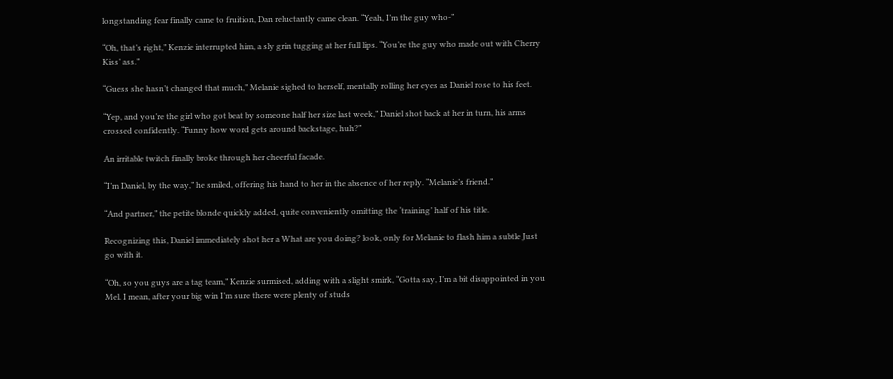longstanding fear finally came to fruition, Dan reluctantly came clean. “Yeah, I’m the guy who-”

“Oh, that’s right,” Kenzie interrupted him, a sly grin tugging at her full lips. “You’re the guy who made out with Cherry Kiss’ ass.”

“Guess she hasn’t changed that much,” Melanie sighed to herself, mentally rolling her eyes as Daniel rose to his feet.

“Yep, and you’re the girl who got beat by someone half her size last week,” Daniel shot back at her in turn, his arms crossed confidently. “Funny how word gets around backstage, huh?”

An irritable twitch finally broke through her cheerful facade.

“I’m Daniel, by the way,” he smiled, offering his hand to her in the absence of her reply. “Melanie’s friend.”

“And partner,” the petite blonde quickly added, quite conveniently omitting the ‘training’ half of his title.

Recognizing this, Daniel immediately shot her a What are you doing? look, only for Melanie to flash him a subtle Just go with it.

“Oh, so you guys are a tag team,” Kenzie surmised, adding with a slight smirk, “Gotta say, I’m a bit disappointed in you Mel. I mean, after your big win I’m sure there were plenty of studs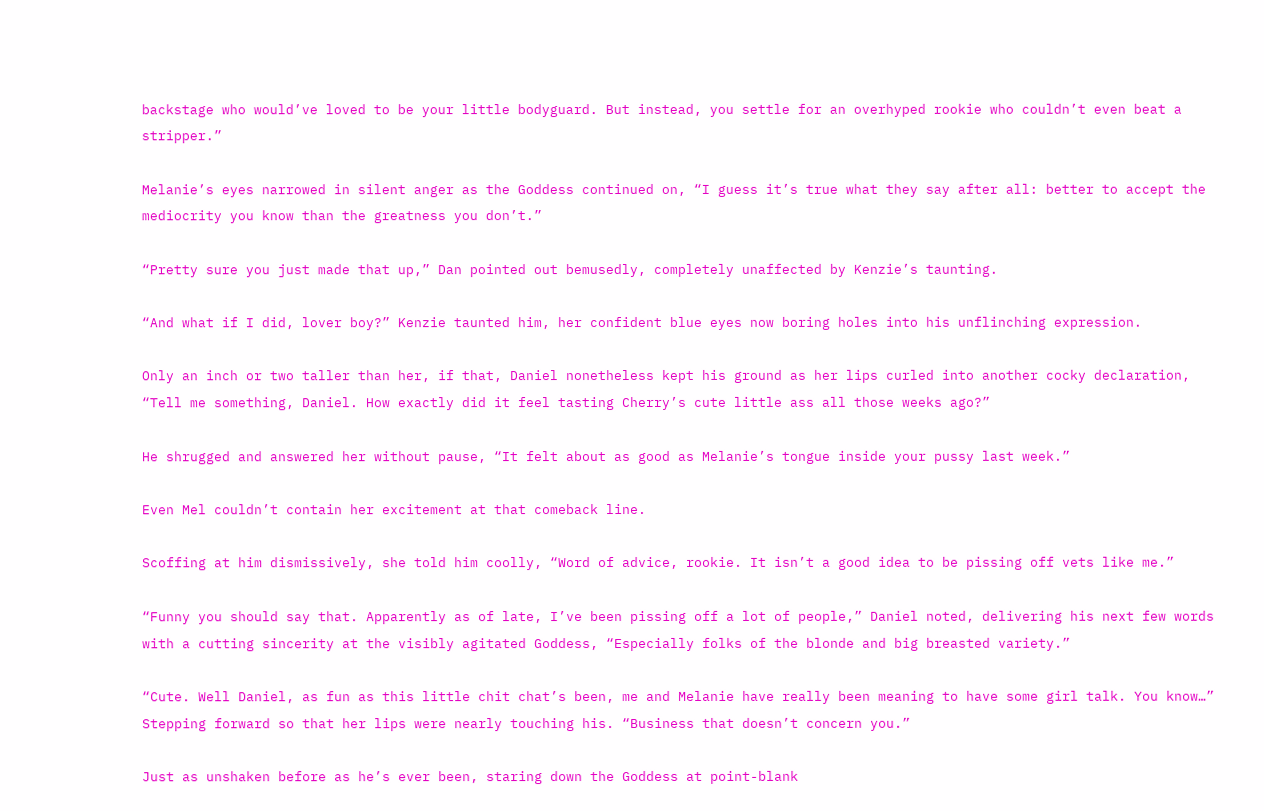backstage who would’ve loved to be your little bodyguard. But instead, you settle for an overhyped rookie who couldn’t even beat a stripper.”

Melanie’s eyes narrowed in silent anger as the Goddess continued on, “I guess it’s true what they say after all: better to accept the mediocrity you know than the greatness you don’t.”

“Pretty sure you just made that up,” Dan pointed out bemusedly, completely unaffected by Kenzie’s taunting.

“And what if I did, lover boy?” Kenzie taunted him, her confident blue eyes now boring holes into his unflinching expression.

Only an inch or two taller than her, if that, Daniel nonetheless kept his ground as her lips curled into another cocky declaration, “Tell me something, Daniel. How exactly did it feel tasting Cherry’s cute little ass all those weeks ago?”

He shrugged and answered her without pause, “It felt about as good as Melanie’s tongue inside your pussy last week.”

Even Mel couldn’t contain her excitement at that comeback line.

Scoffing at him dismissively, she told him coolly, “Word of advice, rookie. It isn’t a good idea to be pissing off vets like me.”

“Funny you should say that. Apparently as of late, I’ve been pissing off a lot of people,” Daniel noted, delivering his next few words with a cutting sincerity at the visibly agitated Goddess, “Especially folks of the blonde and big breasted variety.”

“Cute. Well Daniel, as fun as this little chit chat’s been, me and Melanie have really been meaning to have some girl talk. You know…” Stepping forward so that her lips were nearly touching his. “Business that doesn’t concern you.”

Just as unshaken before as he’s ever been, staring down the Goddess at point-blank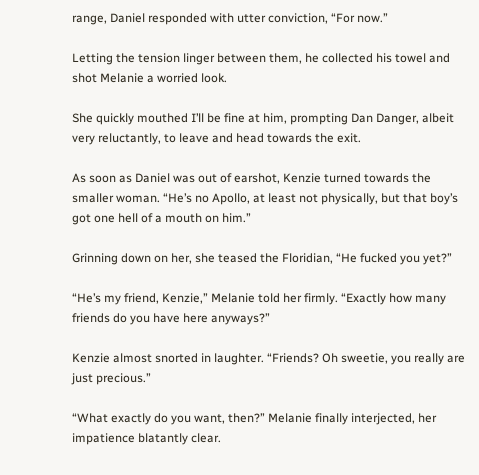range, Daniel responded with utter conviction, “For now.”

Letting the tension linger between them, he collected his towel and shot Melanie a worried look.

She quickly mouthed I’ll be fine at him, prompting Dan Danger, albeit very reluctantly, to leave and head towards the exit.

As soon as Daniel was out of earshot, Kenzie turned towards the smaller woman. “He’s no Apollo, at least not physically, but that boy’s got one hell of a mouth on him.”

Grinning down on her, she teased the Floridian, “He fucked you yet?”

“He’s my friend, Kenzie,” Melanie told her firmly. “Exactly how many friends do you have here anyways?”

Kenzie almost snorted in laughter. “Friends? Oh sweetie, you really are just precious.”

“What exactly do you want, then?” Melanie finally interjected, her impatience blatantly clear.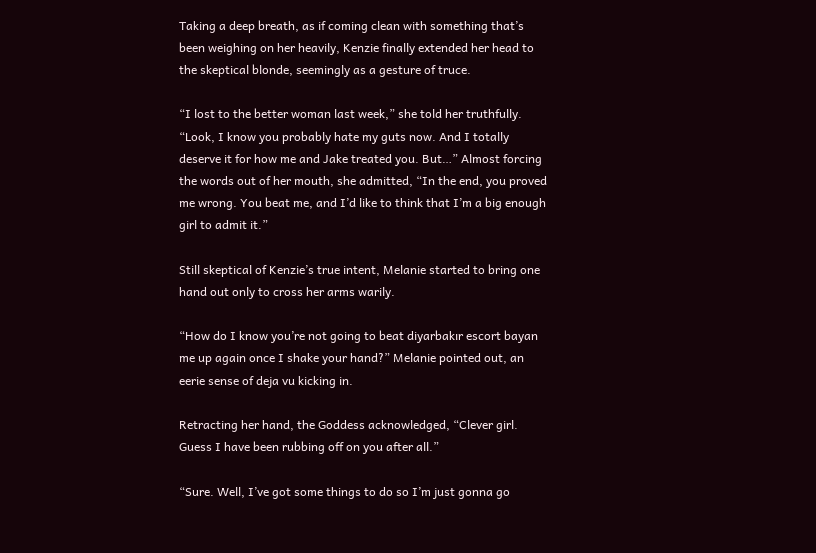Taking a deep breath, as if coming clean with something that’s been weighing on her heavily, Kenzie finally extended her head to the skeptical blonde, seemingly as a gesture of truce.

“I lost to the better woman last week,” she told her truthfully. “Look, I know you probably hate my guts now. And I totally deserve it for how me and Jake treated you. But…” Almost forcing the words out of her mouth, she admitted, “In the end, you proved me wrong. You beat me, and I’d like to think that I’m a big enough girl to admit it.”

Still skeptical of Kenzie’s true intent, Melanie started to bring one hand out only to cross her arms warily.

“How do I know you’re not going to beat diyarbakır escort bayan me up again once I shake your hand?” Melanie pointed out, an eerie sense of deja vu kicking in.

Retracting her hand, the Goddess acknowledged, “Clever girl. Guess I have been rubbing off on you after all.”

“Sure. Well, I’ve got some things to do so I’m just gonna go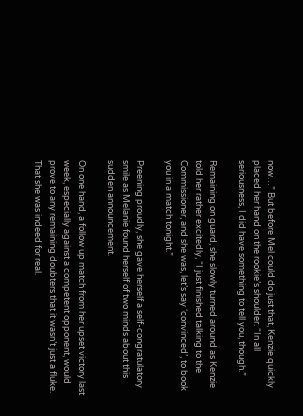now…” But before Mel could do just that, Kenzie quickly placed her hand on the rookie’s shoulder. “In all seriousness, I did have something to tell you, though.”

Remaining on guard, she slowly turned around as Kenzie told her rather excitedly, “I just finished talking to the Commissioner, and she was, let’s say ‘convinced’, to book you in a match tonight.”

Preening proudly, she gave herself a self-congratulatory smile as Melanie found herself of two minds about this sudden announcement.

On one hand, a follow up match from her upset victory last week, especially against a competent opponent, would prove to any remaining doubters that it wasn’t just a fluke. That she was indeed for real.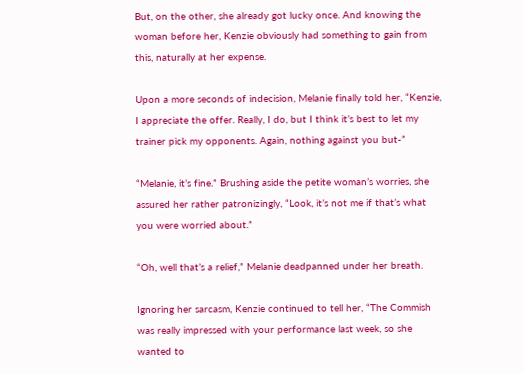But, on the other, she already got lucky once. And knowing the woman before her, Kenzie obviously had something to gain from this, naturally at her expense.

Upon a more seconds of indecision, Melanie finally told her, “Kenzie, I appreciate the offer. Really, I do, but I think it’s best to let my trainer pick my opponents. Again, nothing against you but-”

“Melanie, it’s fine.” Brushing aside the petite woman’s worries, she assured her rather patronizingly, “Look, it’s not me if that’s what you were worried about.”

“Oh, well that’s a relief,” Melanie deadpanned under her breath.

Ignoring her sarcasm, Kenzie continued to tell her, “The Commish was really impressed with your performance last week, so she wanted to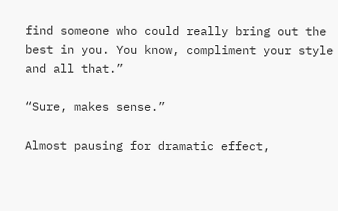find someone who could really bring out the best in you. You know, compliment your style and all that.”

“Sure, makes sense.”

Almost pausing for dramatic effect,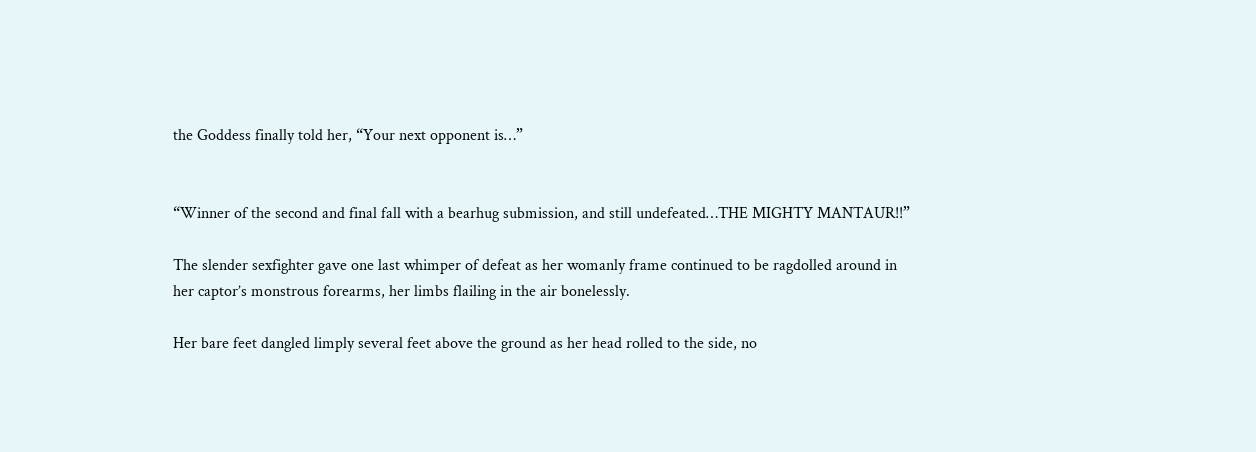the Goddess finally told her, “Your next opponent is…”


“Winner of the second and final fall with a bearhug submission, and still undefeated…THE MIGHTY MANTAUR!!”

The slender sexfighter gave one last whimper of defeat as her womanly frame continued to be ragdolled around in her captor’s monstrous forearms, her limbs flailing in the air bonelessly.

Her bare feet dangled limply several feet above the ground as her head rolled to the side, no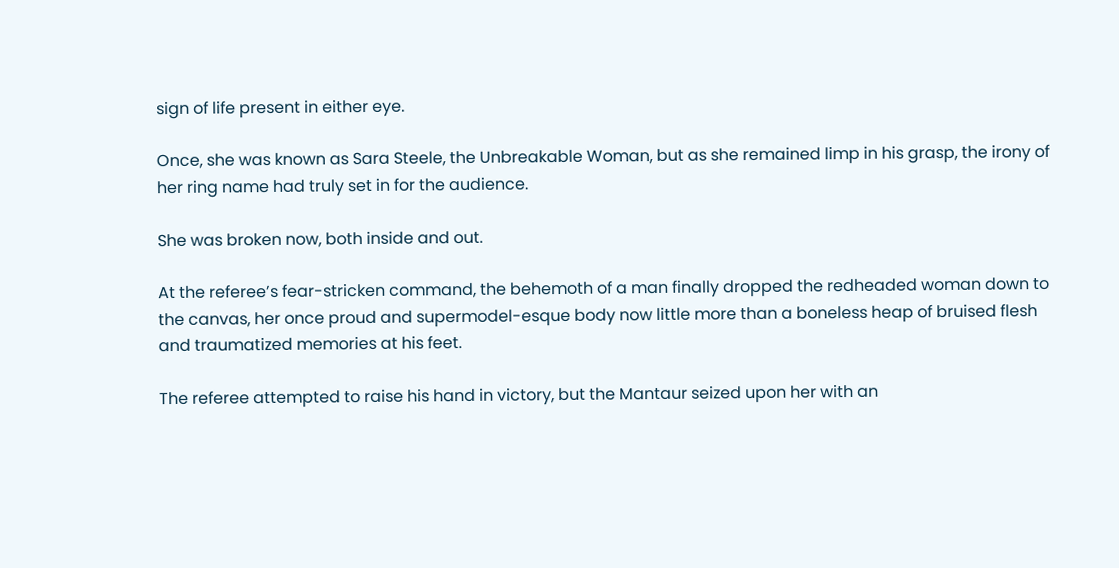sign of life present in either eye.

Once, she was known as Sara Steele, the Unbreakable Woman, but as she remained limp in his grasp, the irony of her ring name had truly set in for the audience.

She was broken now, both inside and out.

At the referee’s fear-stricken command, the behemoth of a man finally dropped the redheaded woman down to the canvas, her once proud and supermodel-esque body now little more than a boneless heap of bruised flesh and traumatized memories at his feet.

The referee attempted to raise his hand in victory, but the Mantaur seized upon her with an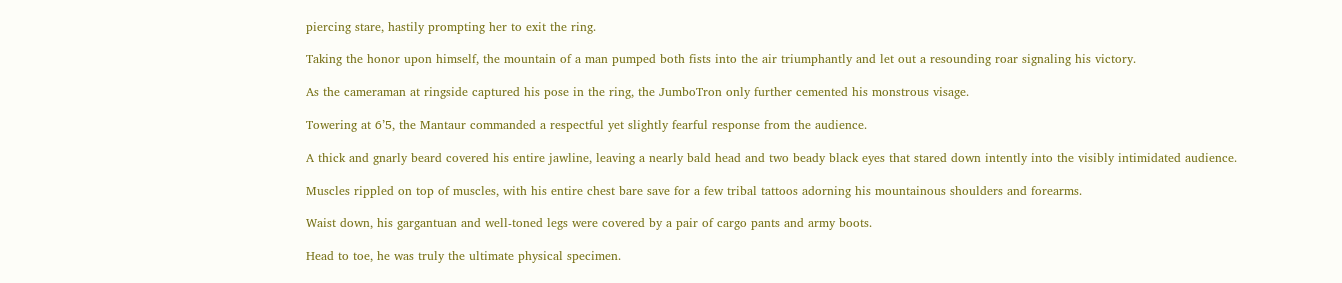piercing stare, hastily prompting her to exit the ring.

Taking the honor upon himself, the mountain of a man pumped both fists into the air triumphantly and let out a resounding roar signaling his victory.

As the cameraman at ringside captured his pose in the ring, the JumboTron only further cemented his monstrous visage.

Towering at 6’5, the Mantaur commanded a respectful yet slightly fearful response from the audience.

A thick and gnarly beard covered his entire jawline, leaving a nearly bald head and two beady black eyes that stared down intently into the visibly intimidated audience.

Muscles rippled on top of muscles, with his entire chest bare save for a few tribal tattoos adorning his mountainous shoulders and forearms.

Waist down, his gargantuan and well-toned legs were covered by a pair of cargo pants and army boots.

Head to toe, he was truly the ultimate physical specimen.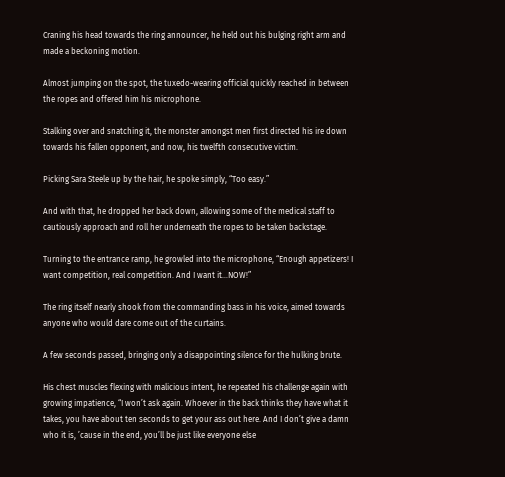Craning his head towards the ring announcer, he held out his bulging right arm and made a beckoning motion.

Almost jumping on the spot, the tuxedo-wearing official quickly reached in between the ropes and offered him his microphone.

Stalking over and snatching it, the monster amongst men first directed his ire down towards his fallen opponent, and now, his twelfth consecutive victim.

Picking Sara Steele up by the hair, he spoke simply, “Too easy.”

And with that, he dropped her back down, allowing some of the medical staff to cautiously approach and roll her underneath the ropes to be taken backstage.

Turning to the entrance ramp, he growled into the microphone, “Enough appetizers! I want competition, real competition. And I want it…NOW!”

The ring itself nearly shook from the commanding bass in his voice, aimed towards anyone who would dare come out of the curtains.

A few seconds passed, bringing only a disappointing silence for the hulking brute.

His chest muscles flexing with malicious intent, he repeated his challenge again with growing impatience, “I won’t ask again. Whoever in the back thinks they have what it takes, you have about ten seconds to get your ass out here. And I don’t give a damn who it is, ’cause in the end, you’ll be just like everyone else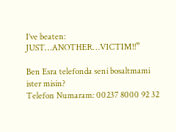I’ve beaten: JUST…ANOTHER…VICTIM!!”

Ben Esra telefonda seni bosaltmami ister misin?
Telefon Numaram: 00237 8000 92 32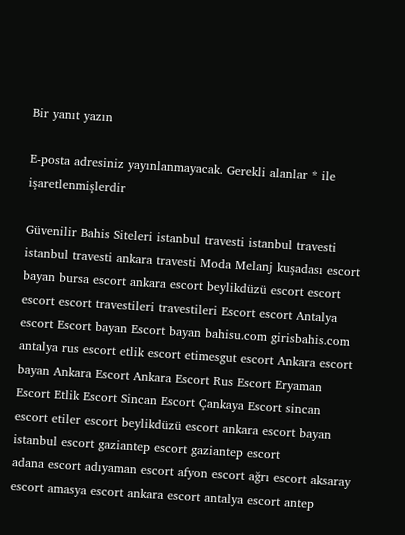Bir yanıt yazın

E-posta adresiniz yayınlanmayacak. Gerekli alanlar * ile işaretlenmişlerdir

Güvenilir Bahis Siteleri istanbul travesti istanbul travesti istanbul travesti ankara travesti Moda Melanj kuşadası escort bayan bursa escort ankara escort beylikdüzü escort escort escort escort travestileri travestileri Escort escort Antalya escort Escort bayan Escort bayan bahisu.com girisbahis.com antalya rus escort etlik escort etimesgut escort Ankara escort bayan Ankara Escort Ankara Escort Rus Escort Eryaman Escort Etlik Escort Sincan Escort Çankaya Escort sincan escort etiler escort beylikdüzü escort ankara escort bayan istanbul escort gaziantep escort gaziantep escort
adana escort adıyaman escort afyon escort ağrı escort aksaray escort amasya escort ankara escort antalya escort antep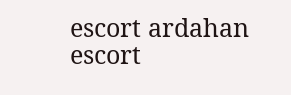escort ardahan escort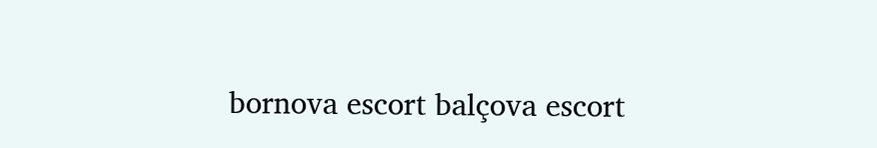bornova escort balçova escort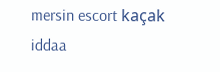mersin escort kaçak iddaa